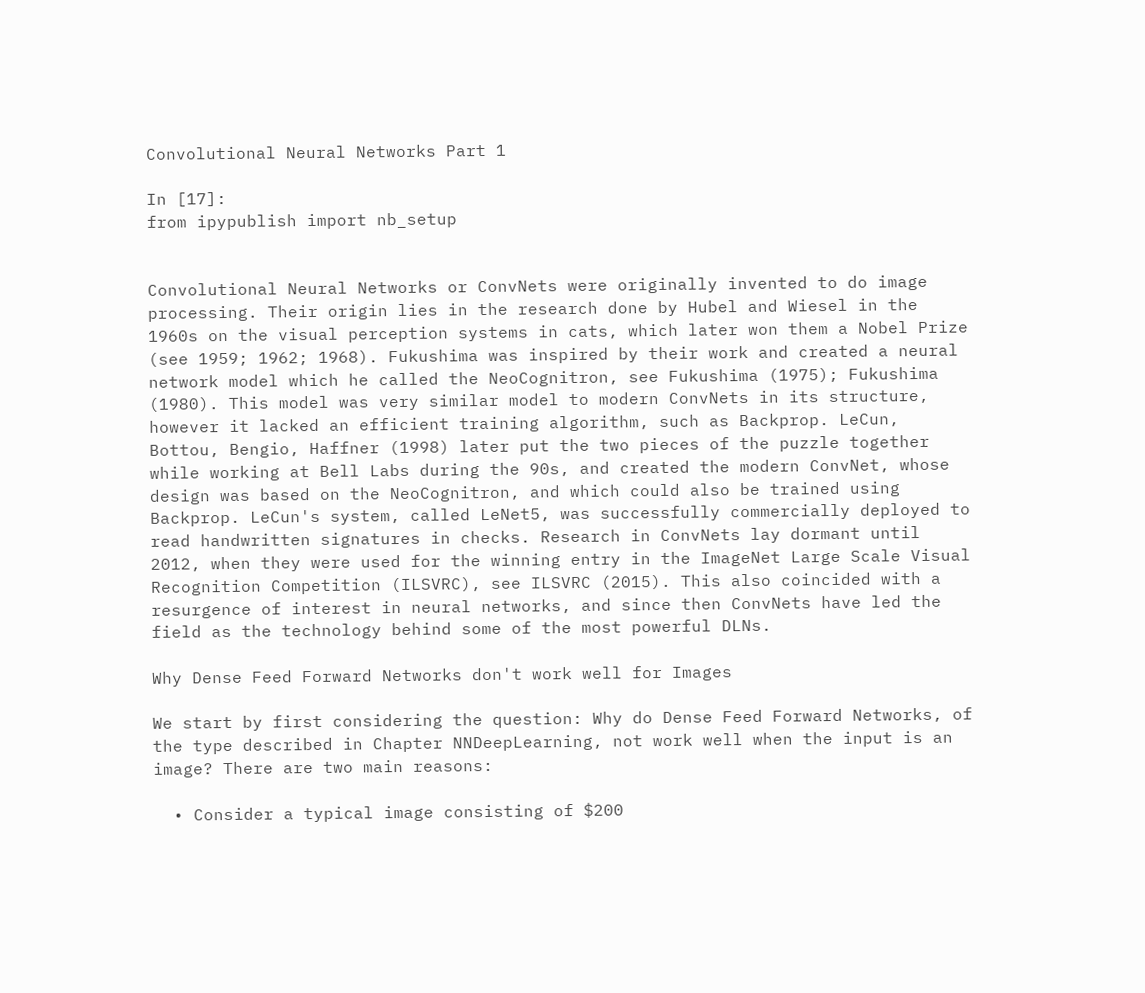Convolutional Neural Networks Part 1

In [17]:
from ipypublish import nb_setup


Convolutional Neural Networks or ConvNets were originally invented to do image processing. Their origin lies in the research done by Hubel and Wiesel in the 1960s on the visual perception systems in cats, which later won them a Nobel Prize (see 1959; 1962; 1968). Fukushima was inspired by their work and created a neural network model which he called the NeoCognitron, see Fukushima (1975); Fukushima (1980). This model was very similar model to modern ConvNets in its structure, however it lacked an efficient training algorithm, such as Backprop. LeCun, Bottou, Bengio, Haffner (1998) later put the two pieces of the puzzle together while working at Bell Labs during the 90s, and created the modern ConvNet, whose design was based on the NeoCognitron, and which could also be trained using Backprop. LeCun's system, called LeNet5, was successfully commercially deployed to read handwritten signatures in checks. Research in ConvNets lay dormant until 2012, when they were used for the winning entry in the ImageNet Large Scale Visual Recognition Competition (ILSVRC), see ILSVRC (2015). This also coincided with a resurgence of interest in neural networks, and since then ConvNets have led the field as the technology behind some of the most powerful DLNs.

Why Dense Feed Forward Networks don't work well for Images

We start by first considering the question: Why do Dense Feed Forward Networks, of the type described in Chapter NNDeepLearning, not work well when the input is an image? There are two main reasons:

  • Consider a typical image consisting of $200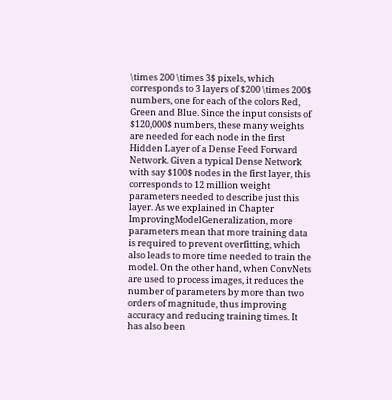\times 200 \times 3$ pixels, which corresponds to 3 layers of $200 \times 200$ numbers, one for each of the colors Red, Green and Blue. Since the input consists of $120,000$ numbers, these many weights are needed for each node in the first Hidden Layer of a Dense Feed Forward Network. Given a typical Dense Network with say $100$ nodes in the first layer, this corresponds to 12 million weight parameters needed to describe just this layer. As we explained in Chapter ImprovingModelGeneralization, more parameters mean that more training data is required to prevent overfitting, which also leads to more time needed to train the model. On the other hand, when ConvNets are used to process images, it reduces the number of parameters by more than two orders of magnitude, thus improving accuracy and reducing training times. It has also been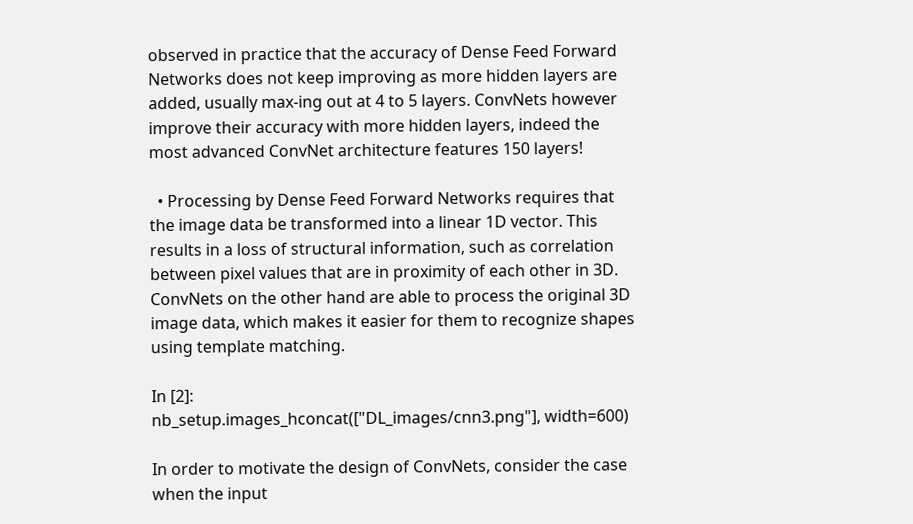observed in practice that the accuracy of Dense Feed Forward Networks does not keep improving as more hidden layers are added, usually max-ing out at 4 to 5 layers. ConvNets however improve their accuracy with more hidden layers, indeed the most advanced ConvNet architecture features 150 layers!

  • Processing by Dense Feed Forward Networks requires that the image data be transformed into a linear 1D vector. This results in a loss of structural information, such as correlation between pixel values that are in proximity of each other in 3D. ConvNets on the other hand are able to process the original 3D image data, which makes it easier for them to recognize shapes using template matching.

In [2]:
nb_setup.images_hconcat(["DL_images/cnn3.png"], width=600)

In order to motivate the design of ConvNets, consider the case when the input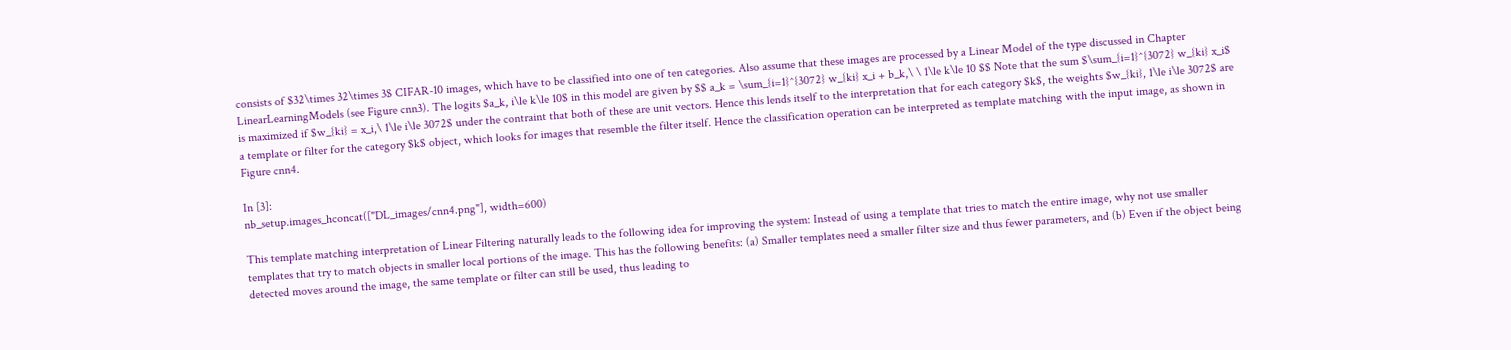consists of $32\times 32\times 3$ CIFAR-10 images, which have to be classified into one of ten categories. Also assume that these images are processed by a Linear Model of the type discussed in Chapter LinearLearningModels (see Figure cnn3). The logits $a_k, i\le k\le 10$ in this model are given by $$ a_k = \sum_{i=1}^{3072} w_{ki} x_i + b_k,\ \ 1\le k\le 10 $$ Note that the sum $\sum_{i=1}^{3072} w_{ki} x_i$ is maximized if $w_{ki} = x_i,\ 1\le i\le 3072$ under the contraint that both of these are unit vectors. Hence this lends itself to the interpretation that for each category $k$, the weights $w_{ki}, 1\le i\le 3072$ are a template or filter for the category $k$ object, which looks for images that resemble the filter itself. Hence the classification operation can be interpreted as template matching with the input image, as shown in Figure cnn4.

In [3]:
nb_setup.images_hconcat(["DL_images/cnn4.png"], width=600)

This template matching interpretation of Linear Filtering naturally leads to the following idea for improving the system: Instead of using a template that tries to match the entire image, why not use smaller templates that try to match objects in smaller local portions of the image. This has the following benefits: (a) Smaller templates need a smaller filter size and thus fewer parameters, and (b) Even if the object being detected moves around the image, the same template or filter can still be used, thus leading to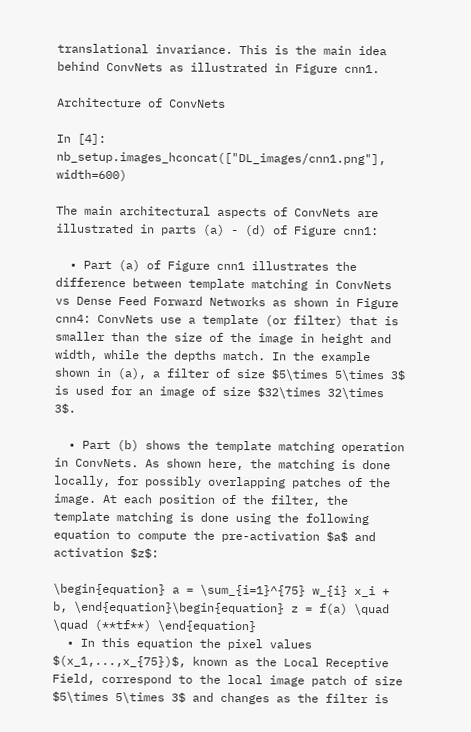translational invariance. This is the main idea behind ConvNets as illustrated in Figure cnn1.

Architecture of ConvNets

In [4]:
nb_setup.images_hconcat(["DL_images/cnn1.png"], width=600)

The main architectural aspects of ConvNets are illustrated in parts (a) - (d) of Figure cnn1:

  • Part (a) of Figure cnn1 illustrates the difference between template matching in ConvNets vs Dense Feed Forward Networks as shown in Figure cnn4: ConvNets use a template (or filter) that is smaller than the size of the image in height and width, while the depths match. In the example shown in (a), a filter of size $5\times 5\times 3$ is used for an image of size $32\times 32\times 3$.

  • Part (b) shows the template matching operation in ConvNets. As shown here, the matching is done locally, for possibly overlapping patches of the image. At each position of the filter, the template matching is done using the following equation to compute the pre-activation $a$ and activation $z$:

\begin{equation} a = \sum_{i=1}^{75} w_{i} x_i + b, \end{equation}\begin{equation} z = f(a) \quad \quad (**tf**) \end{equation}
  • In this equation the pixel values $(x_1,...,x_{75})$, known as the Local Receptive Field, correspond to the local image patch of size $5\times 5\times 3$ and changes as the filter is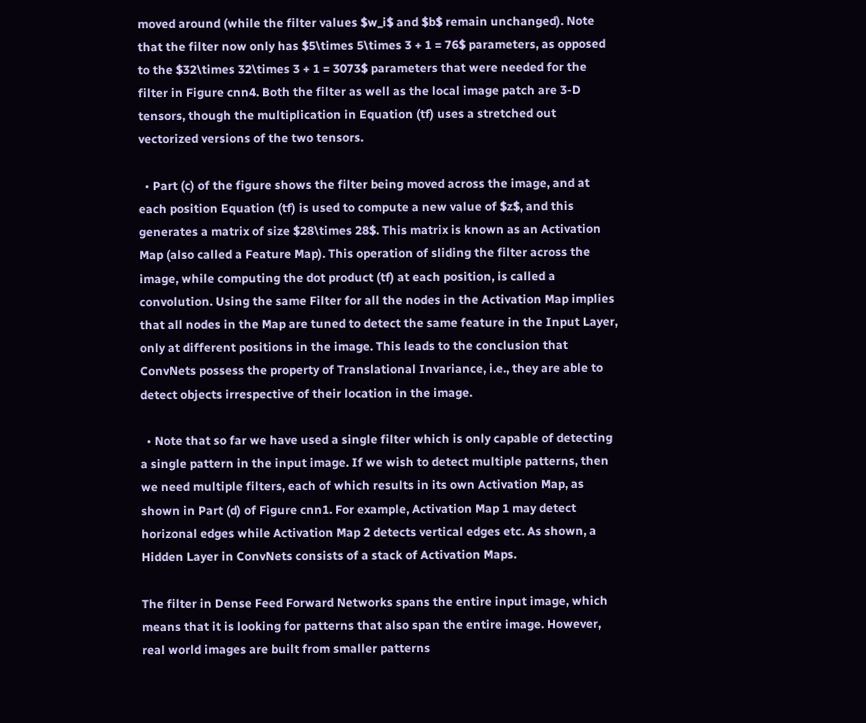moved around (while the filter values $w_i$ and $b$ remain unchanged). Note that the filter now only has $5\times 5\times 3 + 1 = 76$ parameters, as opposed to the $32\times 32\times 3 + 1 = 3073$ parameters that were needed for the filter in Figure cnn4. Both the filter as well as the local image patch are 3-D tensors, though the multiplication in Equation (tf) uses a stretched out vectorized versions of the two tensors.

  • Part (c) of the figure shows the filter being moved across the image, and at each position Equation (tf) is used to compute a new value of $z$, and this generates a matrix of size $28\times 28$. This matrix is known as an Activation Map (also called a Feature Map). This operation of sliding the filter across the image, while computing the dot product (tf) at each position, is called a convolution. Using the same Filter for all the nodes in the Activation Map implies that all nodes in the Map are tuned to detect the same feature in the Input Layer, only at different positions in the image. This leads to the conclusion that ConvNets possess the property of Translational Invariance, i.e., they are able to detect objects irrespective of their location in the image.

  • Note that so far we have used a single filter which is only capable of detecting a single pattern in the input image. If we wish to detect multiple patterns, then we need multiple filters, each of which results in its own Activation Map, as shown in Part (d) of Figure cnn1. For example, Activation Map 1 may detect horizonal edges while Activation Map 2 detects vertical edges etc. As shown, a Hidden Layer in ConvNets consists of a stack of Activation Maps.

The filter in Dense Feed Forward Networks spans the entire input image, which means that it is looking for patterns that also span the entire image. However, real world images are built from smaller patterns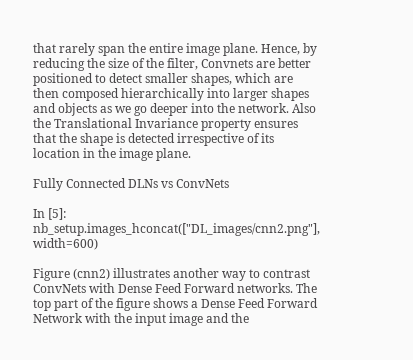that rarely span the entire image plane. Hence, by reducing the size of the filter, Convnets are better positioned to detect smaller shapes, which are then composed hierarchically into larger shapes and objects as we go deeper into the network. Also the Translational Invariance property ensures that the shape is detected irrespective of its location in the image plane.

Fully Connected DLNs vs ConvNets

In [5]:
nb_setup.images_hconcat(["DL_images/cnn2.png"], width=600)

Figure (cnn2) illustrates another way to contrast ConvNets with Dense Feed Forward networks. The top part of the figure shows a Dense Feed Forward Network with the input image and the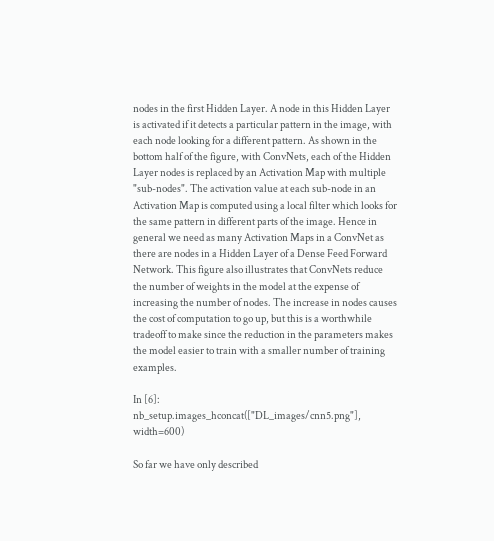nodes in the first Hidden Layer. A node in this Hidden Layer is activated if it detects a particular pattern in the image, with each node looking for a different pattern. As shown in the bottom half of the figure, with ConvNets, each of the Hidden Layer nodes is replaced by an Activation Map with multiple "sub-nodes". The activation value at each sub-node in an Activation Map is computed using a local filter which looks for the same pattern in different parts of the image. Hence in general we need as many Activation Maps in a ConvNet as there are nodes in a Hidden Layer of a Dense Feed Forward Network. This figure also illustrates that ConvNets reduce the number of weights in the model at the expense of increasing the number of nodes. The increase in nodes causes the cost of computation to go up, but this is a worthwhile tradeoff to make since the reduction in the parameters makes the model easier to train with a smaller number of training examples.

In [6]:
nb_setup.images_hconcat(["DL_images/cnn5.png"], width=600)

So far we have only described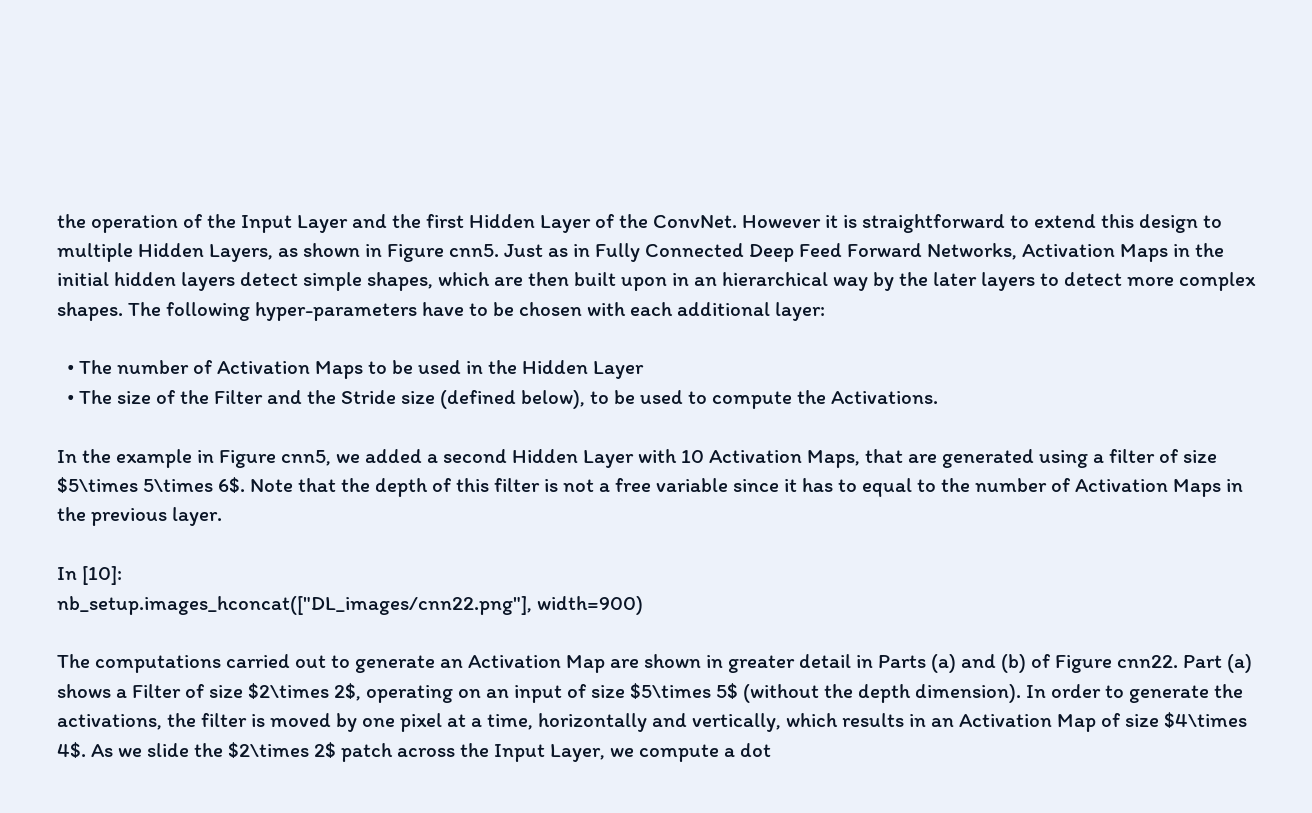the operation of the Input Layer and the first Hidden Layer of the ConvNet. However it is straightforward to extend this design to multiple Hidden Layers, as shown in Figure cnn5. Just as in Fully Connected Deep Feed Forward Networks, Activation Maps in the initial hidden layers detect simple shapes, which are then built upon in an hierarchical way by the later layers to detect more complex shapes. The following hyper-parameters have to be chosen with each additional layer:

  • The number of Activation Maps to be used in the Hidden Layer
  • The size of the Filter and the Stride size (defined below), to be used to compute the Activations.

In the example in Figure cnn5, we added a second Hidden Layer with 10 Activation Maps, that are generated using a filter of size $5\times 5\times 6$. Note that the depth of this filter is not a free variable since it has to equal to the number of Activation Maps in the previous layer.

In [10]:
nb_setup.images_hconcat(["DL_images/cnn22.png"], width=900)

The computations carried out to generate an Activation Map are shown in greater detail in Parts (a) and (b) of Figure cnn22. Part (a) shows a Filter of size $2\times 2$, operating on an input of size $5\times 5$ (without the depth dimension). In order to generate the activations, the filter is moved by one pixel at a time, horizontally and vertically, which results in an Activation Map of size $4\times 4$. As we slide the $2\times 2$ patch across the Input Layer, we compute a dot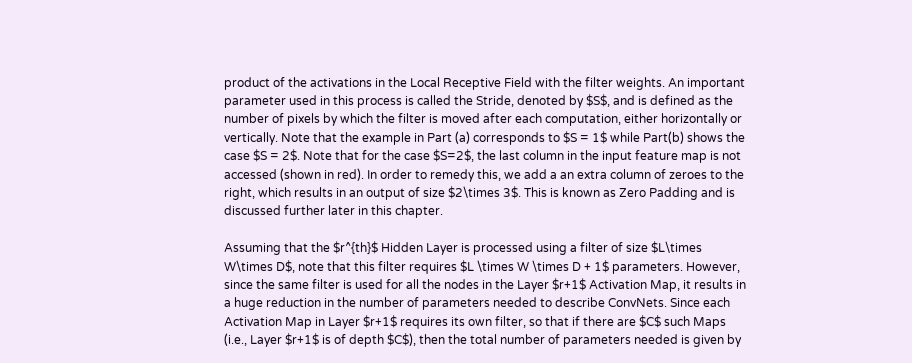product of the activations in the Local Receptive Field with the filter weights. An important parameter used in this process is called the Stride, denoted by $S$, and is defined as the number of pixels by which the filter is moved after each computation, either horizontally or vertically. Note that the example in Part (a) corresponds to $S = 1$ while Part(b) shows the case $S = 2$. Note that for the case $S=2$, the last column in the input feature map is not accessed (shown in red). In order to remedy this, we add a an extra column of zeroes to the right, which results in an output of size $2\times 3$. This is known as Zero Padding and is discussed further later in this chapter.

Assuming that the $r^{th}$ Hidden Layer is processed using a filter of size $L\times W\times D$, note that this filter requires $L \times W \times D + 1$ parameters. However, since the same filter is used for all the nodes in the Layer $r+1$ Activation Map, it results in a huge reduction in the number of parameters needed to describe ConvNets. Since each Activation Map in Layer $r+1$ requires its own filter, so that if there are $C$ such Maps (i.e., Layer $r+1$ is of depth $C$), then the total number of parameters needed is given by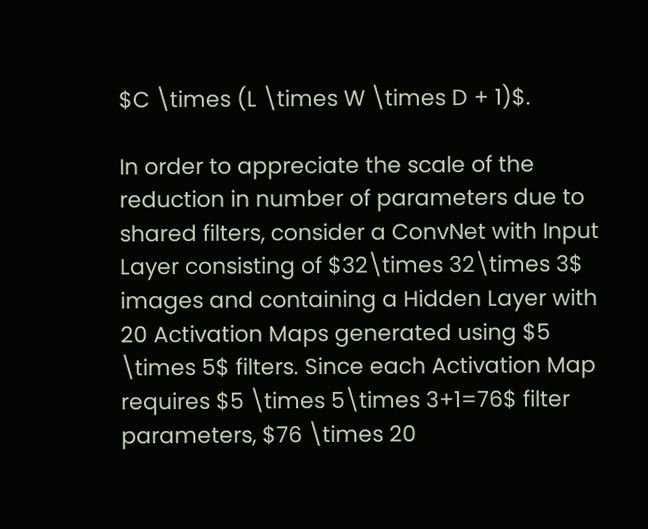$C \times (L \times W \times D + 1)$.

In order to appreciate the scale of the reduction in number of parameters due to shared filters, consider a ConvNet with Input Layer consisting of $32\times 32\times 3$ images and containing a Hidden Layer with 20 Activation Maps generated using $5 \times 5$ filters. Since each Activation Map requires $5 \times 5\times 3+1=76$ filter parameters, $76 \times 20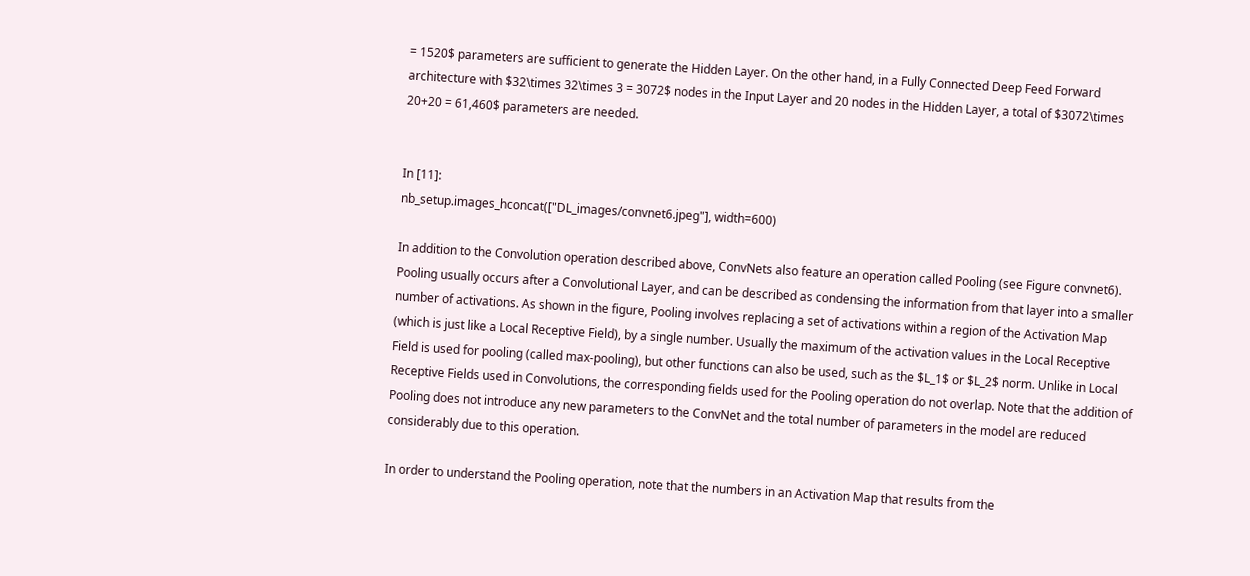= 1520$ parameters are sufficient to generate the Hidden Layer. On the other hand, in a Fully Connected Deep Feed Forward architecture with $32\times 32\times 3 = 3072$ nodes in the Input Layer and 20 nodes in the Hidden Layer, a total of $3072\times 20+20 = 61,460$ parameters are needed.


In [11]:
nb_setup.images_hconcat(["DL_images/convnet6.jpeg"], width=600)

In addition to the Convolution operation described above, ConvNets also feature an operation called Pooling (see Figure convnet6). Pooling usually occurs after a Convolutional Layer, and can be described as condensing the information from that layer into a smaller number of activations. As shown in the figure, Pooling involves replacing a set of activations within a region of the Activation Map (which is just like a Local Receptive Field), by a single number. Usually the maximum of the activation values in the Local Receptive Field is used for pooling (called max-pooling), but other functions can also be used, such as the $L_1$ or $L_2$ norm. Unlike in Local Receptive Fields used in Convolutions, the corresponding fields used for the Pooling operation do not overlap. Note that the addition of Pooling does not introduce any new parameters to the ConvNet and the total number of parameters in the model are reduced considerably due to this operation.

In order to understand the Pooling operation, note that the numbers in an Activation Map that results from the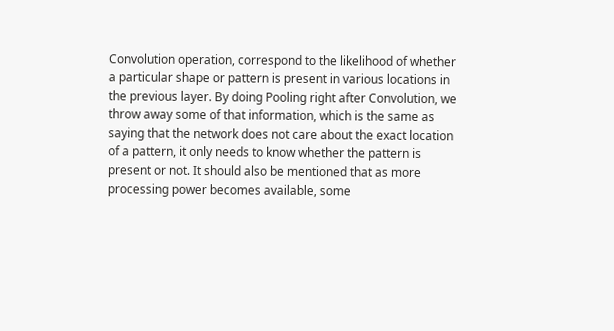Convolution operation, correspond to the likelihood of whether a particular shape or pattern is present in various locations in the previous layer. By doing Pooling right after Convolution, we throw away some of that information, which is the same as saying that the network does not care about the exact location of a pattern, it only needs to know whether the pattern is present or not. It should also be mentioned that as more processing power becomes available, some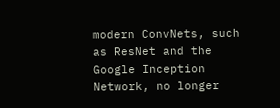modern ConvNets, such as ResNet and the Google Inception Network, no longer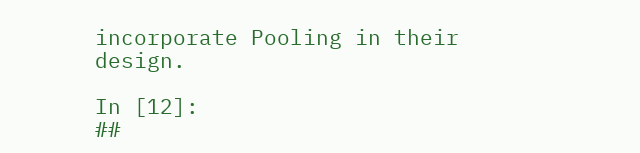incorporate Pooling in their design.

In [12]:
##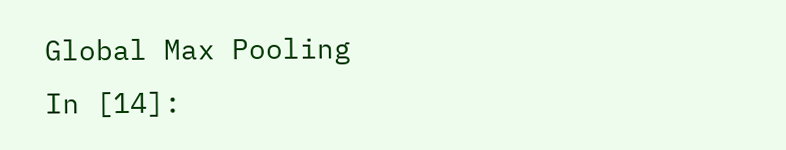Global Max Pooling
In [14]: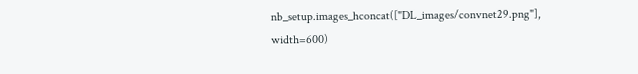nb_setup.images_hconcat(["DL_images/convnet29.png"], width=600)